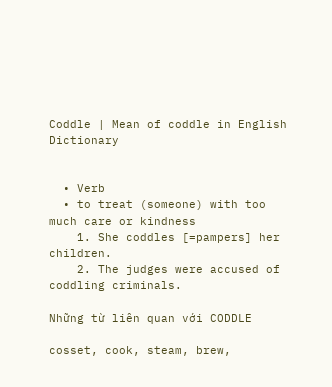Coddle | Mean of coddle in English Dictionary


  • Verb
  • to treat (someone) with too much care or kindness
    1. She coddles [=pampers] her children.
    2. The judges were accused of coddling criminals.

Những từ liên quan với CODDLE

cosset, cook, steam, brew,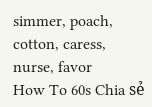simmer, poach, cotton, caress, nurse, favor
How To 60s Chia sẻ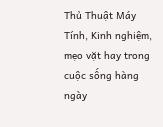Thủ Thuật Máy Tính, Kinh nghiệm, mẹo vặt hay trong cuộc sống hàng ngày